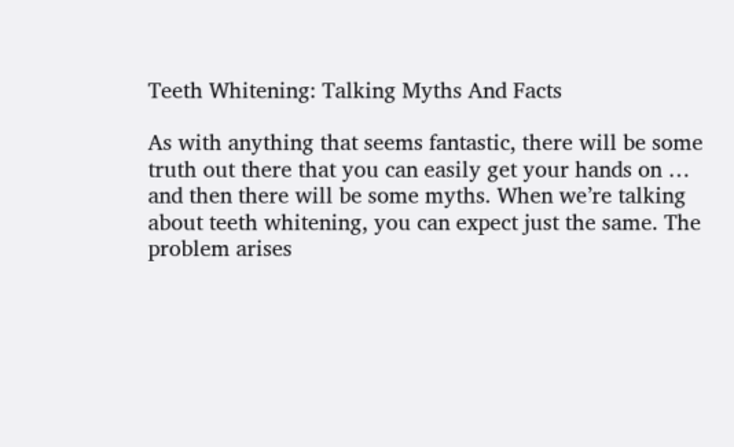Teeth Whitening: Talking Myths And Facts

As with anything that seems fantastic, there will be some truth out there that you can easily get your hands on … and then there will be some myths. When we’re talking about teeth whitening, you can expect just the same. The problem arises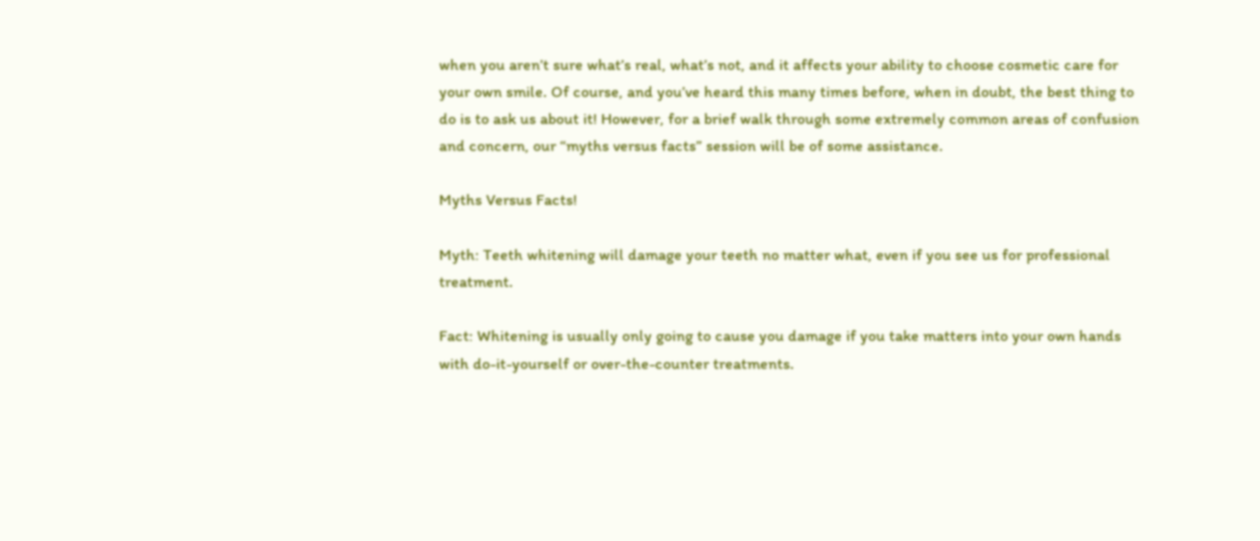when you aren’t sure what’s real, what’s not, and it affects your ability to choose cosmetic care for your own smile. Of course, and you’ve heard this many times before, when in doubt, the best thing to do is to ask us about it! However, for a brief walk through some extremely common areas of confusion and concern, our “myths versus facts” session will be of some assistance.

Myths Versus Facts!

Myth: Teeth whitening will damage your teeth no matter what, even if you see us for professional treatment.

Fact: Whitening is usually only going to cause you damage if you take matters into your own hands with do-it-yourself or over-the-counter treatments.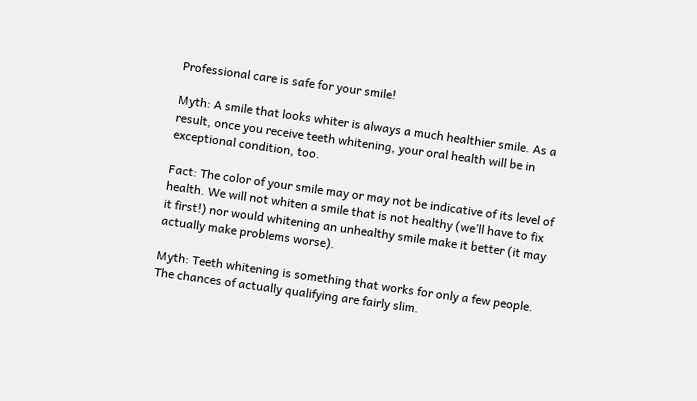Professional care is safe for your smile!

Myth: A smile that looks whiter is always a much healthier smile. As a result, once you receive teeth whitening, your oral health will be in exceptional condition, too.

Fact: The color of your smile may or may not be indicative of its level of health. We will not whiten a smile that is not healthy (we’ll have to fix it first!) nor would whitening an unhealthy smile make it better (it may actually make problems worse).

Myth: Teeth whitening is something that works for only a few people. The chances of actually qualifying are fairly slim.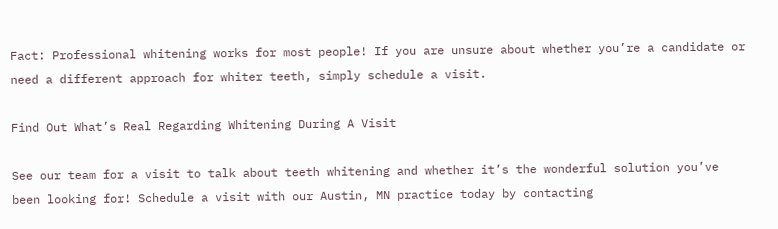Fact: Professional whitening works for most people! If you are unsure about whether you’re a candidate or need a different approach for whiter teeth, simply schedule a visit.

Find Out What’s Real Regarding Whitening During A Visit

See our team for a visit to talk about teeth whitening and whether it’s the wonderful solution you’ve been looking for! Schedule a visit with our Austin, MN practice today by contacting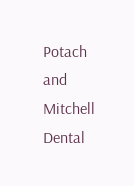Potach and Mitchell Dental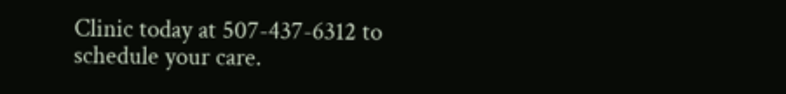Clinic today at 507-437-6312 to schedule your care.